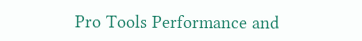Pro Tools Performance and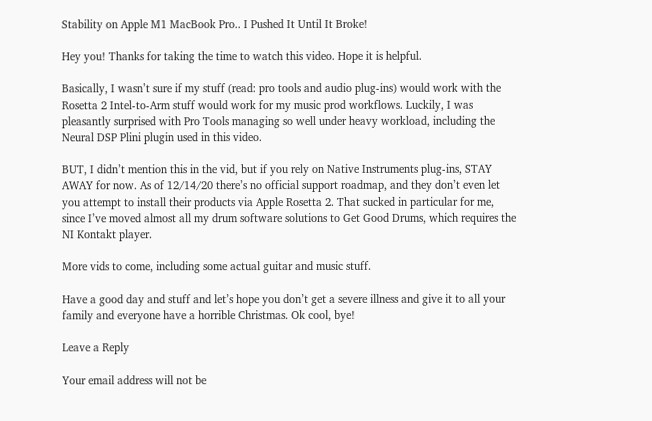Stability on Apple M1 MacBook Pro.. I Pushed It Until It Broke!

Hey you! Thanks for taking the time to watch this video. Hope it is helpful.

Basically, I wasn’t sure if my stuff (read: pro tools and audio plug-ins) would work with the Rosetta 2 Intel-to-Arm stuff would work for my music prod workflows. Luckily, I was pleasantly surprised with Pro Tools managing so well under heavy workload, including the Neural DSP Plini plugin used in this video.

BUT, I didn’t mention this in the vid, but if you rely on Native Instruments plug-ins, STAY AWAY for now. As of 12/14/20 there’s no official support roadmap, and they don’t even let you attempt to install their products via Apple Rosetta 2. That sucked in particular for me, since I’ve moved almost all my drum software solutions to Get Good Drums, which requires the NI Kontakt player.

More vids to come, including some actual guitar and music stuff.

Have a good day and stuff and let’s hope you don’t get a severe illness and give it to all your family and everyone have a horrible Christmas. Ok cool, bye!

Leave a Reply

Your email address will not be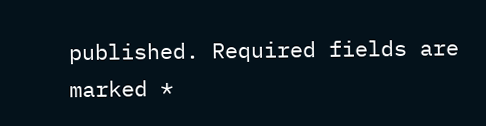published. Required fields are marked *